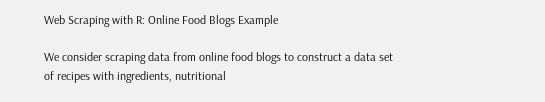Web Scraping with R: Online Food Blogs Example

We consider scraping data from online food blogs to construct a data set of recipes with ingredients, nutritional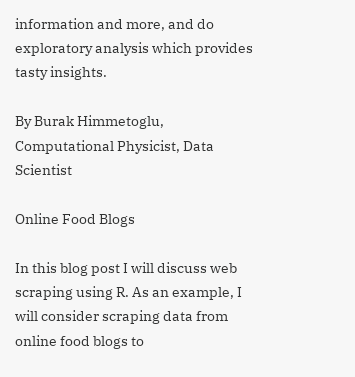information and more, and do exploratory analysis which provides tasty insights.

By Burak Himmetoglu, Computational Physicist, Data Scientist

Online Food Blogs

In this blog post I will discuss web scraping using R. As an example, I will consider scraping data from online food blogs to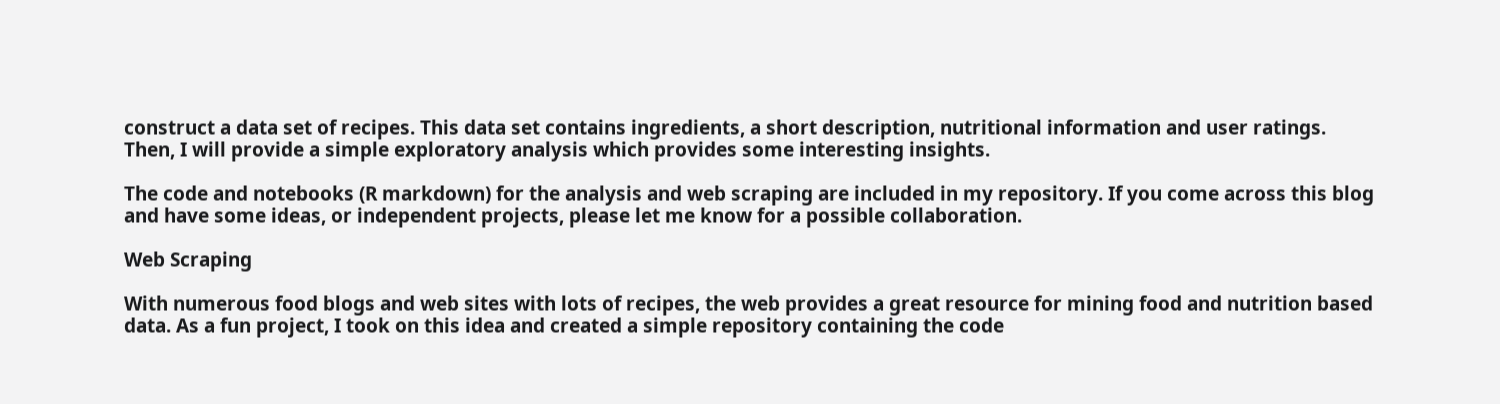construct a data set of recipes. This data set contains ingredients, a short description, nutritional information and user ratings. Then, I will provide a simple exploratory analysis which provides some interesting insights.

The code and notebooks (R markdown) for the analysis and web scraping are included in my repository. If you come across this blog and have some ideas, or independent projects, please let me know for a possible collaboration.

Web Scraping

With numerous food blogs and web sites with lots of recipes, the web provides a great resource for mining food and nutrition based data. As a fun project, I took on this idea and created a simple repository containing the code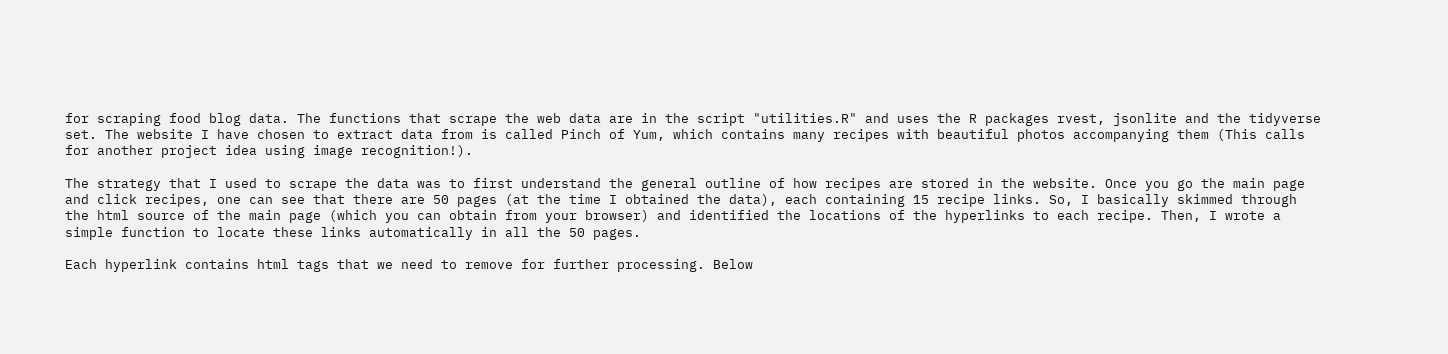for scraping food blog data. The functions that scrape the web data are in the script "utilities.R" and uses the R packages rvest, jsonlite and the tidyverse set. The website I have chosen to extract data from is called Pinch of Yum, which contains many recipes with beautiful photos accompanying them (This calls for another project idea using image recognition!).

The strategy that I used to scrape the data was to first understand the general outline of how recipes are stored in the website. Once you go the main page and click recipes, one can see that there are 50 pages (at the time I obtained the data), each containing 15 recipe links. So, I basically skimmed through the html source of the main page (which you can obtain from your browser) and identified the locations of the hyperlinks to each recipe. Then, I wrote a simple function to locate these links automatically in all the 50 pages.

Each hyperlink contains html tags that we need to remove for further processing. Below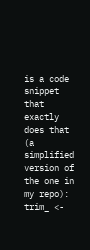is a code snippet that exactly does that (a simplified version of the one in my repo):
trim_ <-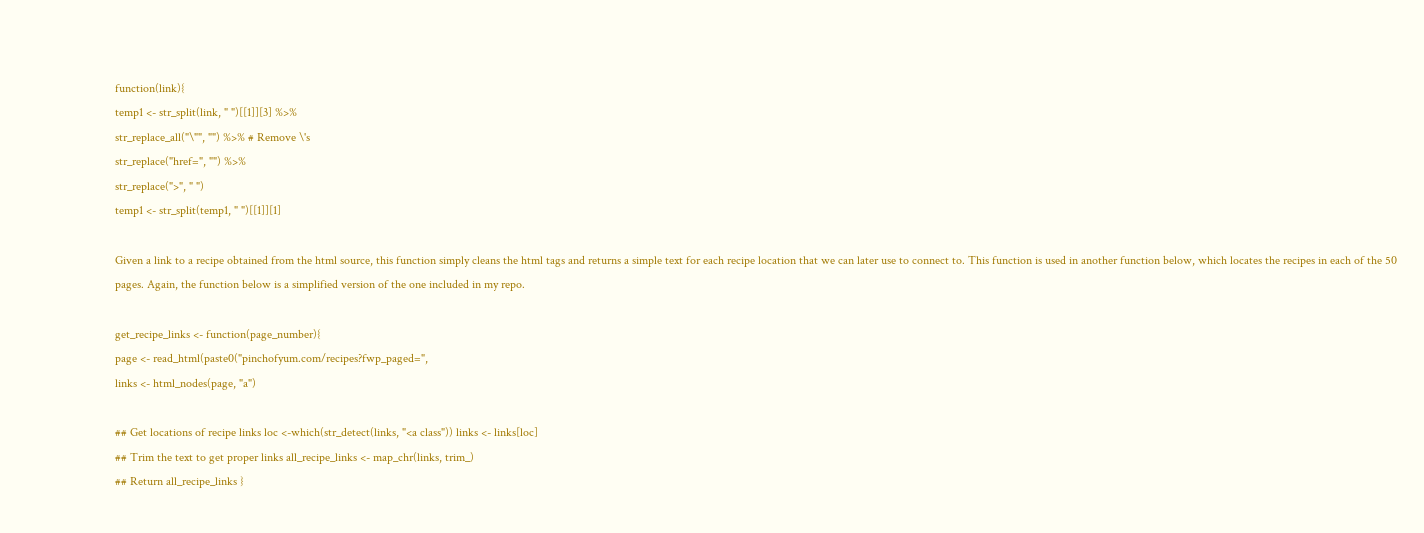function(link){
temp1 <- str_split(link, " ")[[1]][3] %>%
str_replace_all("\"", "") %>% # Remove \'s
str_replace("href=", "") %>%
str_replace(">", " ")
temp1 <- str_split(temp1, " ")[[1]][1]

Given a link to a recipe obtained from the html source, this function simply cleans the html tags and returns a simple text for each recipe location that we can later use to connect to. This function is used in another function below, which locates the recipes in each of the 50 pages. Again, the function below is a simplified version of the one included in my repo.

get_recipe_links <- function(page_number){
page <- read_html(paste0("pinchofyum.com/recipes?fwp_paged=",
links <- html_nodes(page, "a")

## Get locations of recipe links loc <-which(str_detect(links, "<a class")) links <- links[loc]
## Trim the text to get proper links all_recipe_links <- map_chr(links, trim_)
## Return all_recipe_links }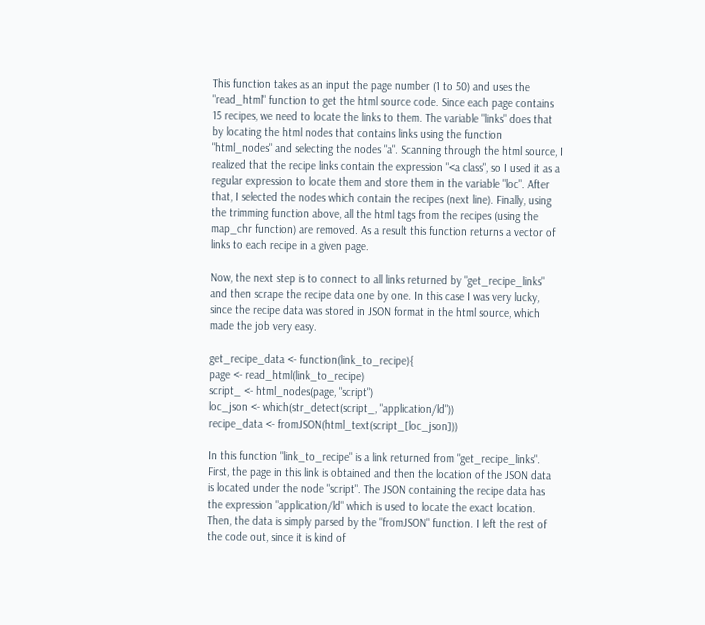This function takes as an input the page number (1 to 50) and uses the "read_html" function to get the html source code. Since each page contains 15 recipes, we need to locate the links to them. The variable "links" does that by locating the html nodes that contains links using the function "html_nodes" and selecting the nodes "a". Scanning through the html source, I realized that the recipe links contain the expression "<a class", so I used it as a regular expression to locate them and store them in the variable "loc". After that, I selected the nodes which contain the recipes (next line). Finally, using the trimming function above, all the html tags from the recipes (using the map_chr function) are removed. As a result this function returns a vector of links to each recipe in a given page.

Now, the next step is to connect to all links returned by "get_recipe_links" and then scrape the recipe data one by one. In this case I was very lucky, since the recipe data was stored in JSON format in the html source, which made the job very easy.

get_recipe_data <- function(link_to_recipe){
page <- read_html(link_to_recipe)
script_ <- html_nodes(page, "script")
loc_json <- which(str_detect(script_, "application/ld"))
recipe_data <- fromJSON(html_text(script_[loc_json]))

In this function "link_to_recipe" is a link returned from "get_recipe_links". First, the page in this link is obtained and then the location of the JSON data is located under the node "script". The JSON containing the recipe data has the expression "application/ld" which is used to locate the exact location. Then, the data is simply parsed by the "fromJSON" function. I left the rest of the code out, since it is kind of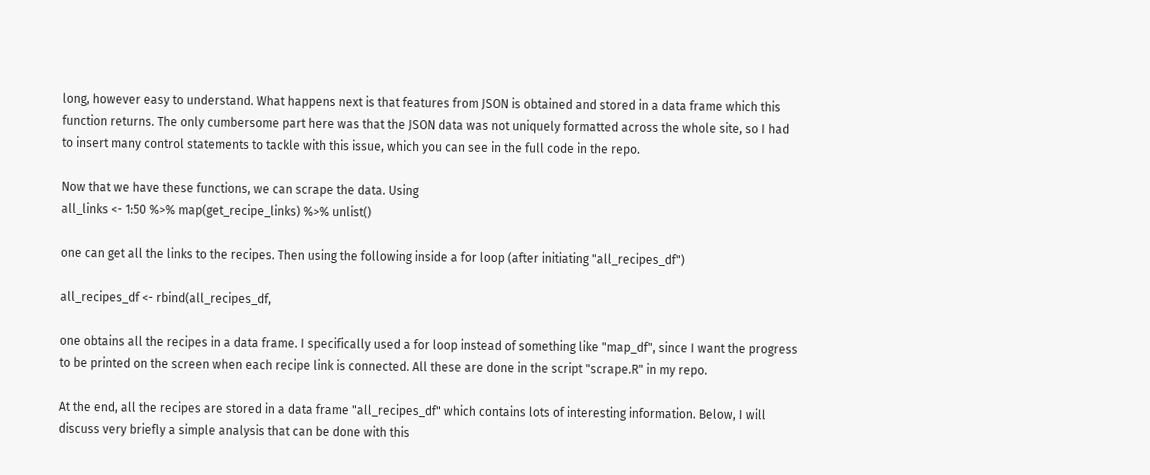long, however easy to understand. What happens next is that features from JSON is obtained and stored in a data frame which this function returns. The only cumbersome part here was that the JSON data was not uniquely formatted across the whole site, so I had to insert many control statements to tackle with this issue, which you can see in the full code in the repo.

Now that we have these functions, we can scrape the data. Using
all_links <- 1:50 %>% map(get_recipe_links) %>% unlist()

one can get all the links to the recipes. Then using the following inside a for loop (after initiating "all_recipes_df")

all_recipes_df <- rbind(all_recipes_df,

one obtains all the recipes in a data frame. I specifically used a for loop instead of something like "map_df", since I want the progress to be printed on the screen when each recipe link is connected. All these are done in the script "scrape.R" in my repo.

At the end, all the recipes are stored in a data frame "all_recipes_df" which contains lots of interesting information. Below, I will discuss very briefly a simple analysis that can be done with this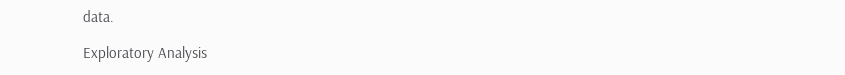data.

Exploratory Analysis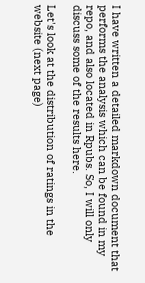I have written a detailed markdown document that performs the analysis which can be found in my repo, and also located in Rpubs. So, I will only discuss some of the results here.

Let's look at the distribution of ratings in the website (next page)